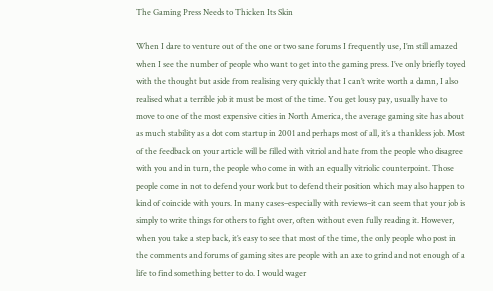The Gaming Press Needs to Thicken Its Skin

When I dare to venture out of the one or two sane forums I frequently use, I’m still amazed when I see the number of people who want to get into the gaming press. I’ve only briefly toyed with the thought but aside from realising very quickly that I can’t write worth a damn, I also realised what a terrible job it must be most of the time. You get lousy pay, usually have to move to one of the most expensive cities in North America, the average gaming site has about as much stability as a dot com startup in 2001 and perhaps most of all, it’s a thankless job. Most of the feedback on your article will be filled with vitriol and hate from the people who disagree with you and in turn, the people who come in with an equally vitriolic counterpoint. Those people come in not to defend your work but to defend their position which may also happen to kind of coincide with yours. In many cases–especially with reviews–it can seem that your job is simply to write things for others to fight over, often without even fully reading it. However, when you take a step back, it’s easy to see that most of the time, the only people who post in the comments and forums of gaming sites are people with an axe to grind and not enough of a life to find something better to do. I would wager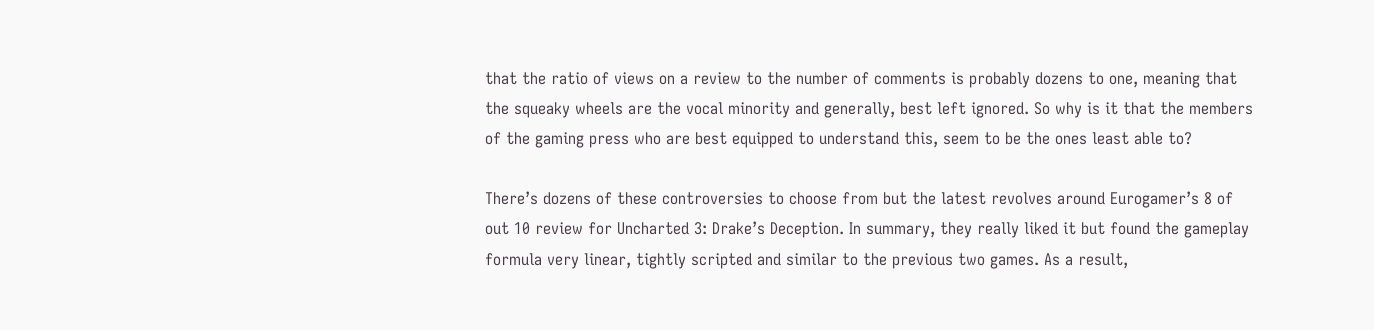that the ratio of views on a review to the number of comments is probably dozens to one, meaning that the squeaky wheels are the vocal minority and generally, best left ignored. So why is it that the members of the gaming press who are best equipped to understand this, seem to be the ones least able to?

There’s dozens of these controversies to choose from but the latest revolves around Eurogamer’s 8 of out 10 review for Uncharted 3: Drake’s Deception. In summary, they really liked it but found the gameplay formula very linear, tightly scripted and similar to the previous two games. As a result,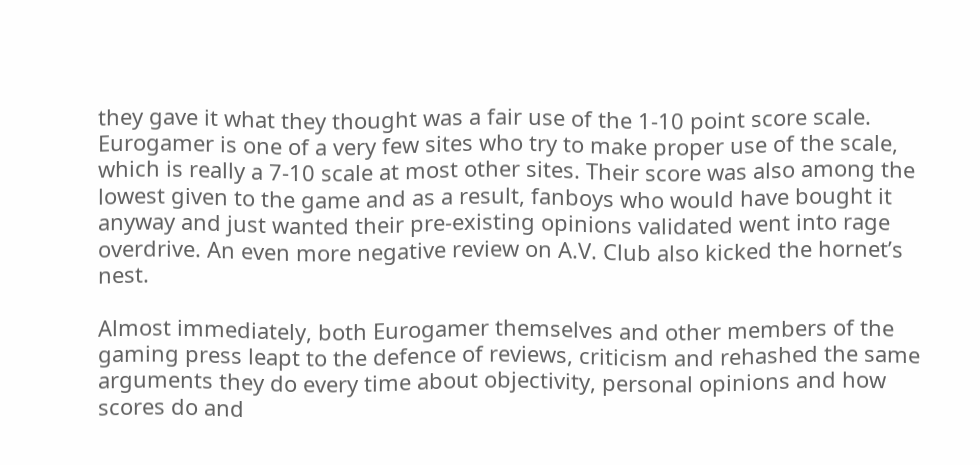they gave it what they thought was a fair use of the 1-10 point score scale. Eurogamer is one of a very few sites who try to make proper use of the scale, which is really a 7-10 scale at most other sites. Their score was also among the lowest given to the game and as a result, fanboys who would have bought it anyway and just wanted their pre-existing opinions validated went into rage overdrive. An even more negative review on A.V. Club also kicked the hornet’s nest.

Almost immediately, both Eurogamer themselves and other members of the gaming press leapt to the defence of reviews, criticism and rehashed the same arguments they do every time about objectivity, personal opinions and how scores do and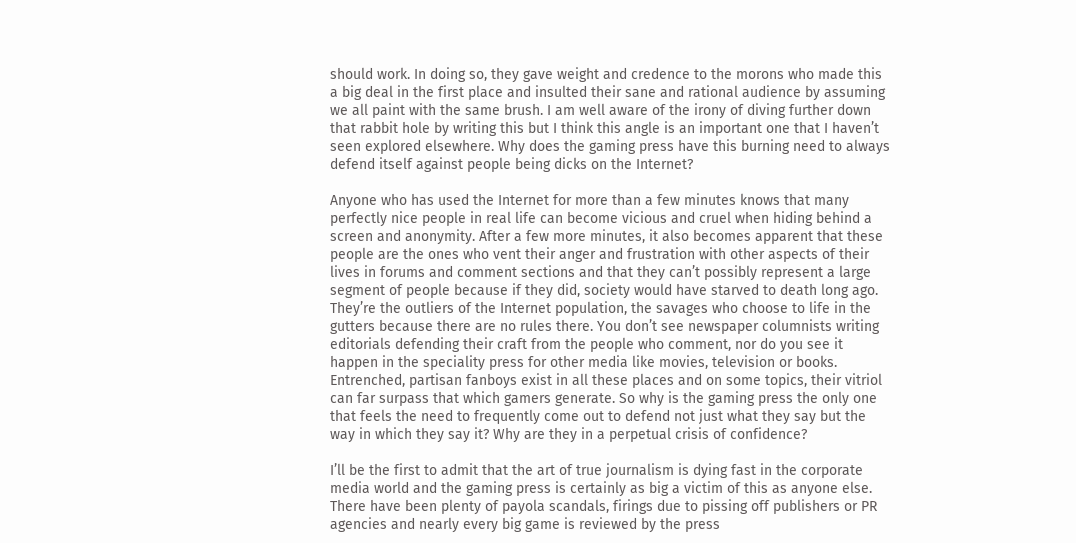should work. In doing so, they gave weight and credence to the morons who made this a big deal in the first place and insulted their sane and rational audience by assuming we all paint with the same brush. I am well aware of the irony of diving further down that rabbit hole by writing this but I think this angle is an important one that I haven’t seen explored elsewhere. Why does the gaming press have this burning need to always defend itself against people being dicks on the Internet?

Anyone who has used the Internet for more than a few minutes knows that many perfectly nice people in real life can become vicious and cruel when hiding behind a screen and anonymity. After a few more minutes, it also becomes apparent that these people are the ones who vent their anger and frustration with other aspects of their lives in forums and comment sections and that they can’t possibly represent a large segment of people because if they did, society would have starved to death long ago. They’re the outliers of the Internet population, the savages who choose to life in the gutters because there are no rules there. You don’t see newspaper columnists writing editorials defending their craft from the people who comment, nor do you see it happen in the speciality press for other media like movies, television or books. Entrenched, partisan fanboys exist in all these places and on some topics, their vitriol can far surpass that which gamers generate. So why is the gaming press the only one that feels the need to frequently come out to defend not just what they say but the way in which they say it? Why are they in a perpetual crisis of confidence?

I’ll be the first to admit that the art of true journalism is dying fast in the corporate media world and the gaming press is certainly as big a victim of this as anyone else. There have been plenty of payola scandals, firings due to pissing off publishers or PR agencies and nearly every big game is reviewed by the press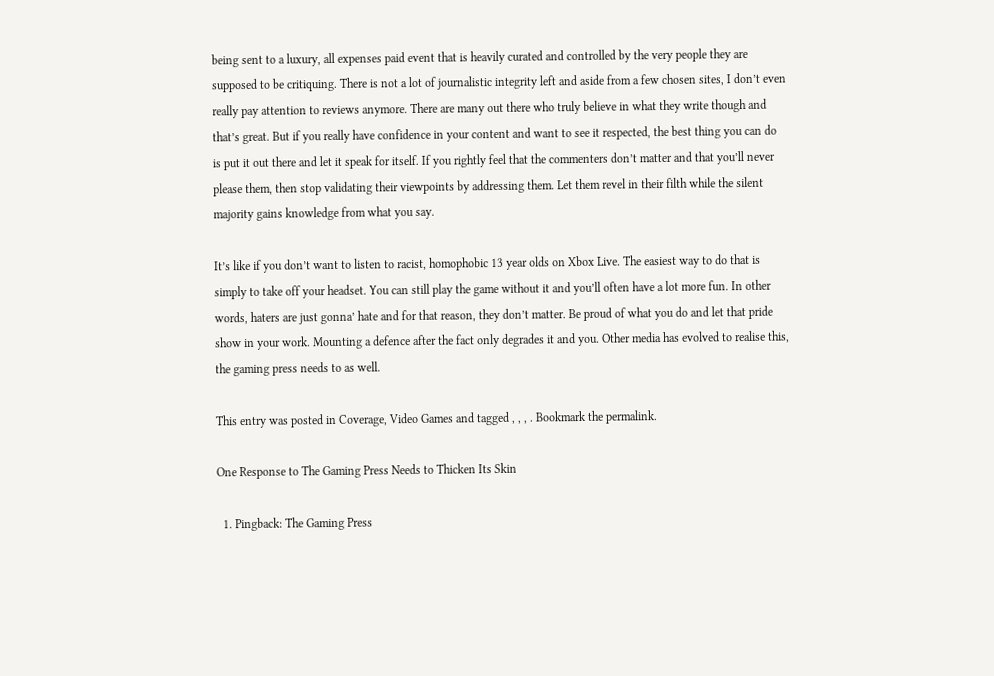being sent to a luxury, all expenses paid event that is heavily curated and controlled by the very people they are supposed to be critiquing. There is not a lot of journalistic integrity left and aside from a few chosen sites, I don’t even really pay attention to reviews anymore. There are many out there who truly believe in what they write though and that’s great. But if you really have confidence in your content and want to see it respected, the best thing you can do is put it out there and let it speak for itself. If you rightly feel that the commenters don’t matter and that you’ll never please them, then stop validating their viewpoints by addressing them. Let them revel in their filth while the silent majority gains knowledge from what you say.

It’s like if you don’t want to listen to racist, homophobic 13 year olds on Xbox Live. The easiest way to do that is simply to take off your headset. You can still play the game without it and you’ll often have a lot more fun. In other words, haters are just gonna’ hate and for that reason, they don’t matter. Be proud of what you do and let that pride show in your work. Mounting a defence after the fact only degrades it and you. Other media has evolved to realise this, the gaming press needs to as well.

This entry was posted in Coverage, Video Games and tagged , , , . Bookmark the permalink.

One Response to The Gaming Press Needs to Thicken Its Skin

  1. Pingback: The Gaming Press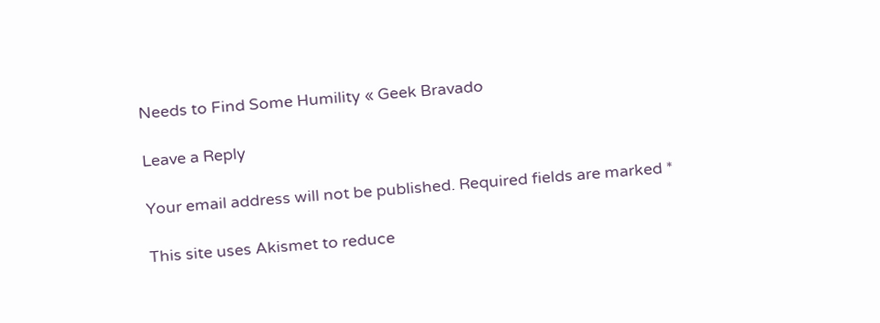Needs to Find Some Humility « Geek Bravado

Leave a Reply

Your email address will not be published. Required fields are marked *

This site uses Akismet to reduce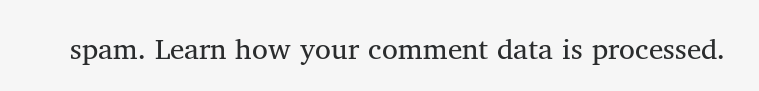spam. Learn how your comment data is processed.